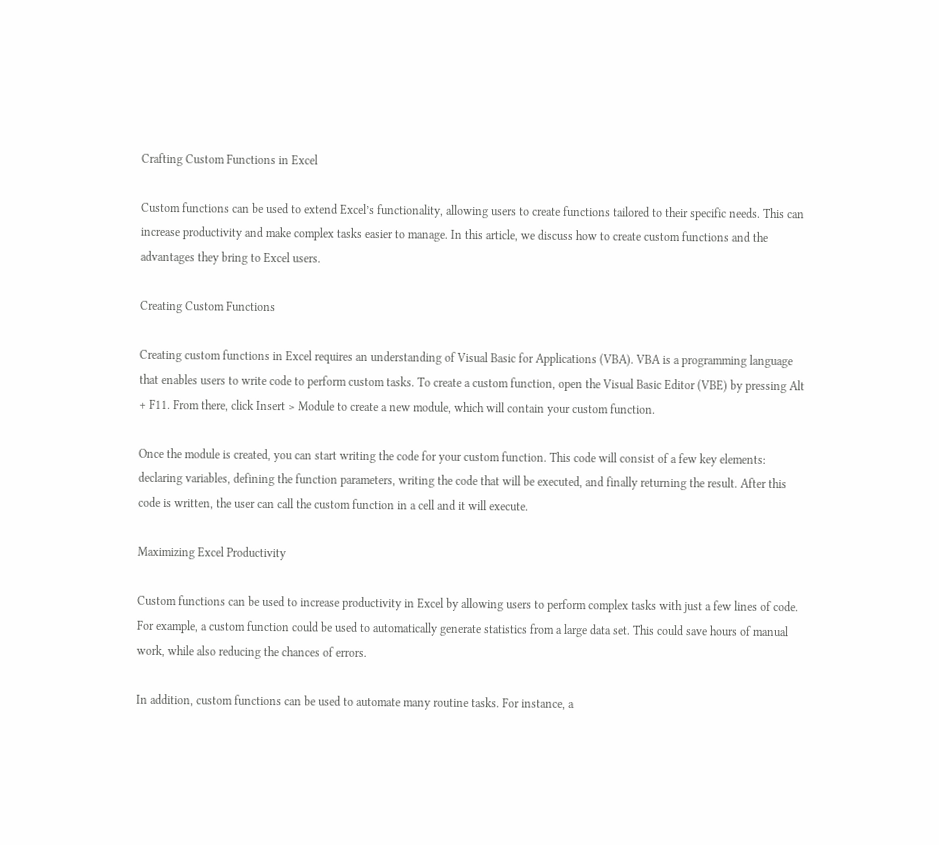Crafting Custom Functions in Excel

Custom functions can be used to extend Excel’s functionality, allowing users to create functions tailored to their specific needs. This can increase productivity and make complex tasks easier to manage. In this article, we discuss how to create custom functions and the advantages they bring to Excel users.

Creating Custom Functions

Creating custom functions in Excel requires an understanding of Visual Basic for Applications (VBA). VBA is a programming language that enables users to write code to perform custom tasks. To create a custom function, open the Visual Basic Editor (VBE) by pressing Alt + F11. From there, click Insert > Module to create a new module, which will contain your custom function.

Once the module is created, you can start writing the code for your custom function. This code will consist of a few key elements: declaring variables, defining the function parameters, writing the code that will be executed, and finally returning the result. After this code is written, the user can call the custom function in a cell and it will execute.

Maximizing Excel Productivity

Custom functions can be used to increase productivity in Excel by allowing users to perform complex tasks with just a few lines of code. For example, a custom function could be used to automatically generate statistics from a large data set. This could save hours of manual work, while also reducing the chances of errors.

In addition, custom functions can be used to automate many routine tasks. For instance, a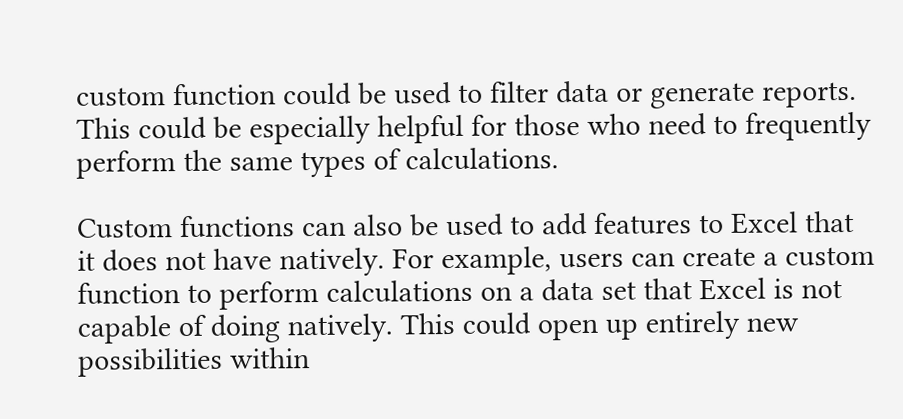custom function could be used to filter data or generate reports. This could be especially helpful for those who need to frequently perform the same types of calculations.

Custom functions can also be used to add features to Excel that it does not have natively. For example, users can create a custom function to perform calculations on a data set that Excel is not capable of doing natively. This could open up entirely new possibilities within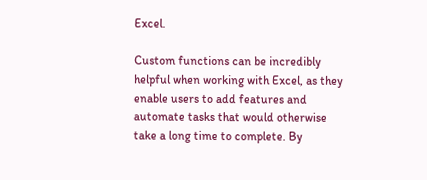Excel.

Custom functions can be incredibly helpful when working with Excel, as they enable users to add features and automate tasks that would otherwise take a long time to complete. By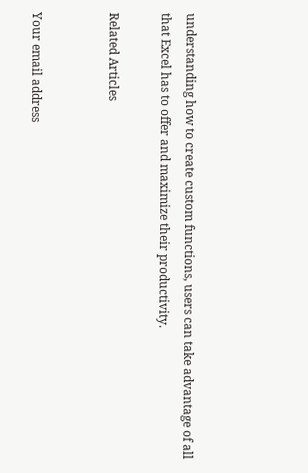understanding how to create custom functions, users can take advantage of all that Excel has to offer and maximize their productivity.

Related Articles


Your email address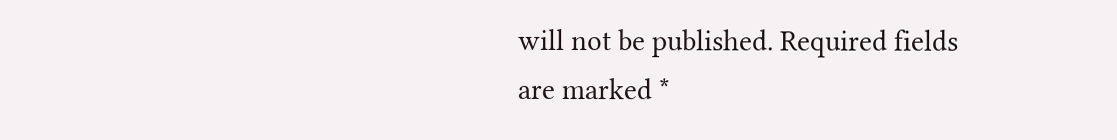will not be published. Required fields are marked *